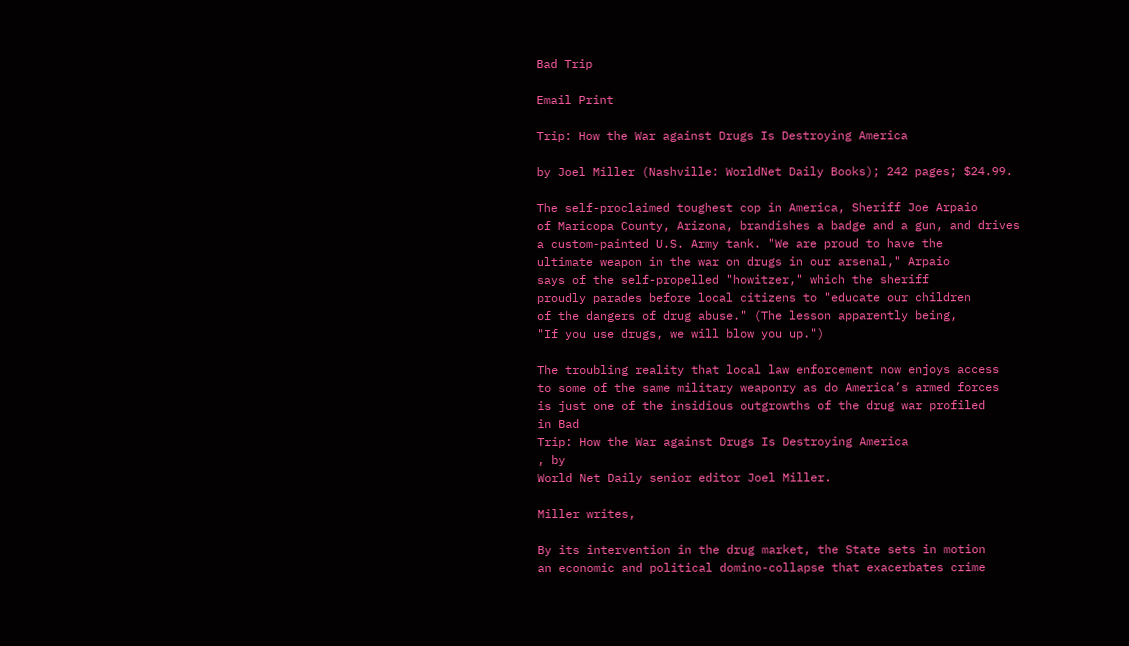Bad Trip

Email Print

Trip: How the War against Drugs Is Destroying America

by Joel Miller (Nashville: WorldNet Daily Books); 242 pages; $24.99.

The self-proclaimed toughest cop in America, Sheriff Joe Arpaio
of Maricopa County, Arizona, brandishes a badge and a gun, and drives
a custom-painted U.S. Army tank. "We are proud to have the
ultimate weapon in the war on drugs in our arsenal," Arpaio
says of the self-propelled "howitzer," which the sheriff
proudly parades before local citizens to "educate our children
of the dangers of drug abuse." (The lesson apparently being,
"If you use drugs, we will blow you up.")

The troubling reality that local law enforcement now enjoys access
to some of the same military weaponry as do America’s armed forces
is just one of the insidious outgrowths of the drug war profiled
in Bad
Trip: How the War against Drugs Is Destroying America
, by
World Net Daily senior editor Joel Miller.

Miller writes,

By its intervention in the drug market, the State sets in motion
an economic and political domino-collapse that exacerbates crime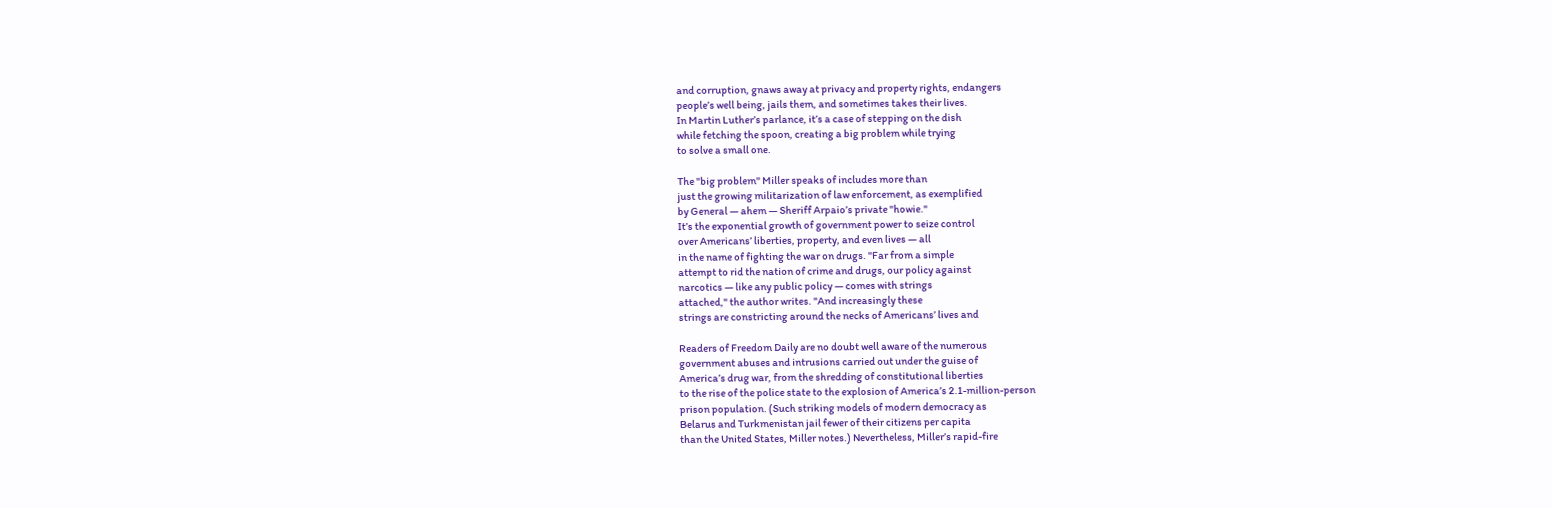and corruption, gnaws away at privacy and property rights, endangers
people’s well being, jails them, and sometimes takes their lives.
In Martin Luther’s parlance, it’s a case of stepping on the dish
while fetching the spoon, creating a big problem while trying
to solve a small one.

The "big problem" Miller speaks of includes more than
just the growing militarization of law enforcement, as exemplified
by General — ahem — Sheriff Arpaio’s private "howie."
It’s the exponential growth of government power to seize control
over Americans’ liberties, property, and even lives — all
in the name of fighting the war on drugs. "Far from a simple
attempt to rid the nation of crime and drugs, our policy against
narcotics — like any public policy — comes with strings
attached," the author writes. "And increasingly these
strings are constricting around the necks of Americans’ lives and

Readers of Freedom Daily are no doubt well aware of the numerous
government abuses and intrusions carried out under the guise of
America’s drug war, from the shredding of constitutional liberties
to the rise of the police state to the explosion of America’s 2.1-million-person
prison population. (Such striking models of modern democracy as
Belarus and Turkmenistan jail fewer of their citizens per capita
than the United States, Miller notes.) Nevertheless, Miller’s rapid-fire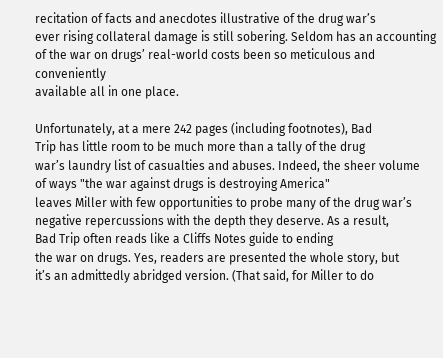recitation of facts and anecdotes illustrative of the drug war’s
ever rising collateral damage is still sobering. Seldom has an accounting
of the war on drugs’ real-world costs been so meticulous and conveniently
available all in one place.

Unfortunately, at a mere 242 pages (including footnotes), Bad
Trip has little room to be much more than a tally of the drug
war’s laundry list of casualties and abuses. Indeed, the sheer volume
of ways "the war against drugs is destroying America"
leaves Miller with few opportunities to probe many of the drug war’s
negative repercussions with the depth they deserve. As a result,
Bad Trip often reads like a Cliffs Notes guide to ending
the war on drugs. Yes, readers are presented the whole story, but
it’s an admittedly abridged version. (That said, for Miller to do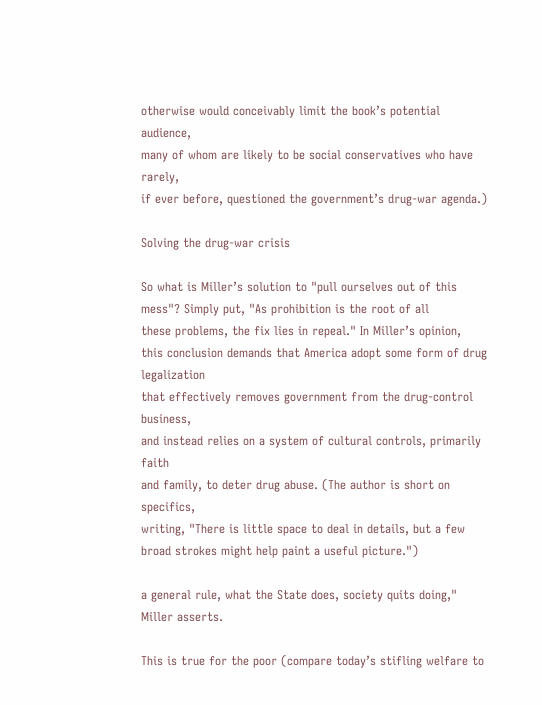otherwise would conceivably limit the book’s potential audience,
many of whom are likely to be social conservatives who have rarely,
if ever before, questioned the government’s drug-war agenda.)

Solving the drug-war crisis

So what is Miller’s solution to "pull ourselves out of this
mess"? Simply put, "As prohibition is the root of all
these problems, the fix lies in repeal." In Miller’s opinion,
this conclusion demands that America adopt some form of drug legalization
that effectively removes government from the drug-control business,
and instead relies on a system of cultural controls, primarily faith
and family, to deter drug abuse. (The author is short on specifics,
writing, "There is little space to deal in details, but a few
broad strokes might help paint a useful picture.")

a general rule, what the State does, society quits doing,"
Miller asserts.

This is true for the poor (compare today’s stifling welfare to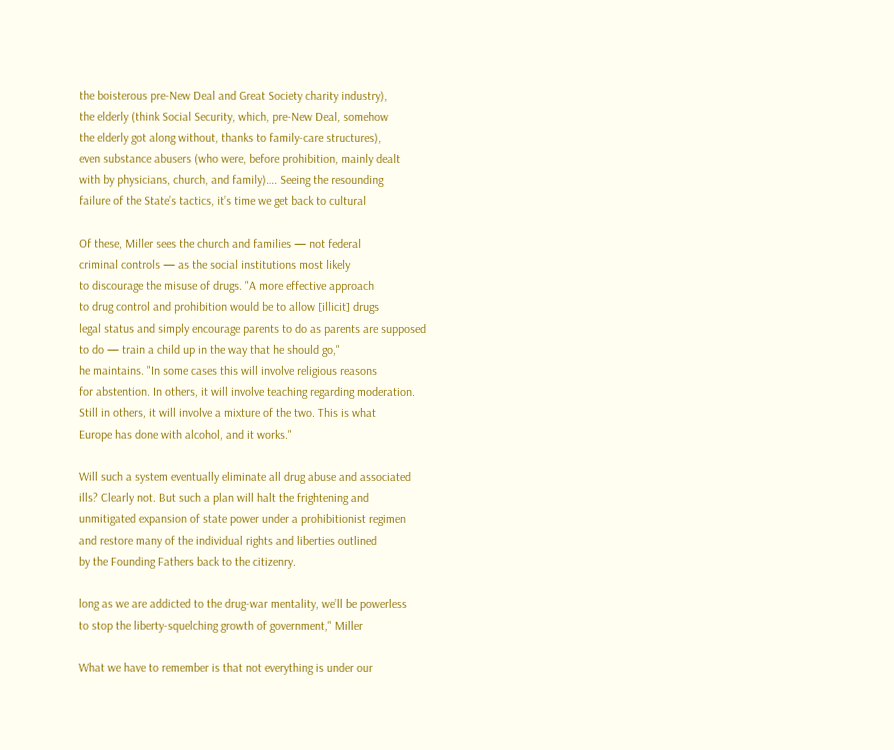the boisterous pre-New Deal and Great Society charity industry),
the elderly (think Social Security, which, pre-New Deal, somehow
the elderly got along without, thanks to family-care structures),
even substance abusers (who were, before prohibition, mainly dealt
with by physicians, church, and family)…. Seeing the resounding
failure of the State’s tactics, it’s time we get back to cultural

Of these, Miller sees the church and families — not federal
criminal controls — as the social institutions most likely
to discourage the misuse of drugs. "A more effective approach
to drug control and prohibition would be to allow [illicit] drugs
legal status and simply encourage parents to do as parents are supposed
to do — train a child up in the way that he should go,"
he maintains. "In some cases this will involve religious reasons
for abstention. In others, it will involve teaching regarding moderation.
Still in others, it will involve a mixture of the two. This is what
Europe has done with alcohol, and it works."

Will such a system eventually eliminate all drug abuse and associated
ills? Clearly not. But such a plan will halt the frightening and
unmitigated expansion of state power under a prohibitionist regimen
and restore many of the individual rights and liberties outlined
by the Founding Fathers back to the citizenry.

long as we are addicted to the drug-war mentality, we’ll be powerless
to stop the liberty-squelching growth of government," Miller

What we have to remember is that not everything is under our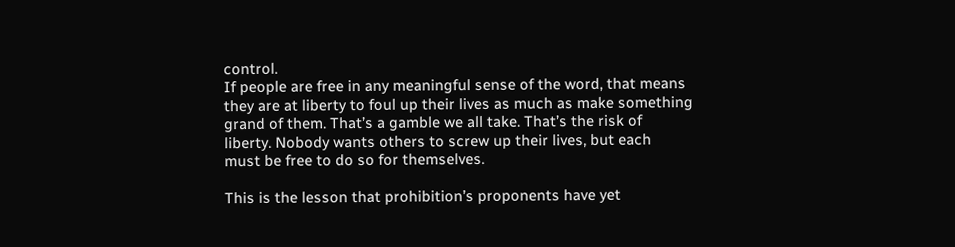control.
If people are free in any meaningful sense of the word, that means
they are at liberty to foul up their lives as much as make something
grand of them. That’s a gamble we all take. That’s the risk of
liberty. Nobody wants others to screw up their lives, but each
must be free to do so for themselves.

This is the lesson that prohibition’s proponents have yet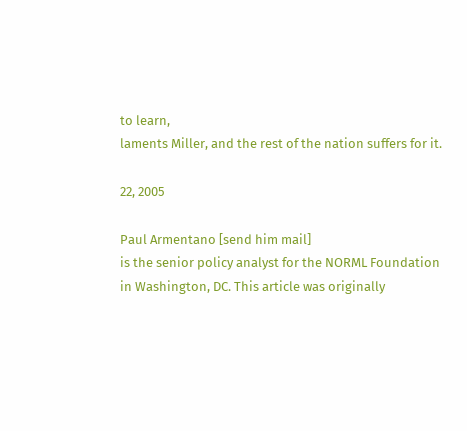to learn,
laments Miller, and the rest of the nation suffers for it.

22, 2005

Paul Armentano [send him mail]
is the senior policy analyst for the NORML Foundation
in Washington, DC. This article was originally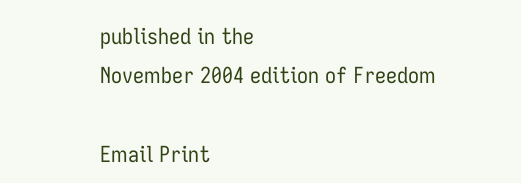published in the
November 2004 edition of Freedom

Email Print